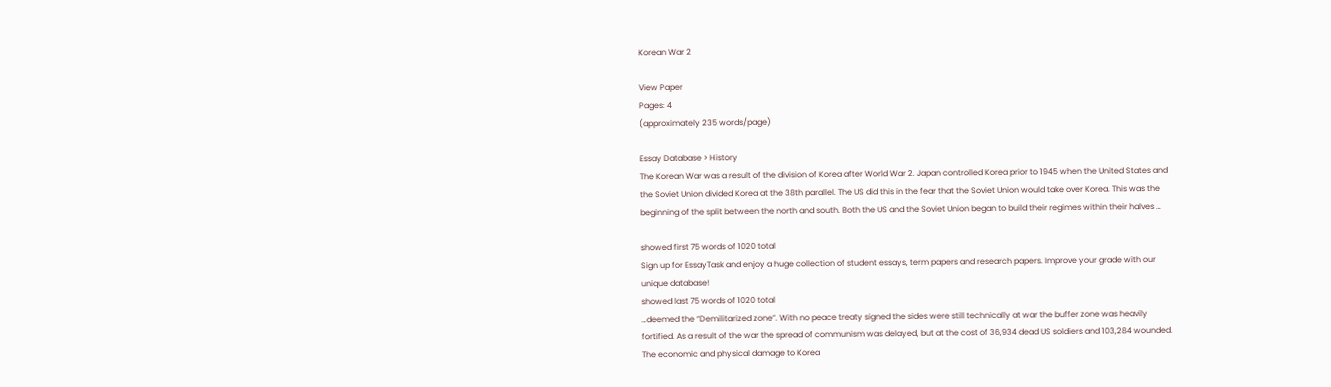Korean War 2

View Paper
Pages: 4
(approximately 235 words/page)

Essay Database > History
The Korean War was a result of the division of Korea after World War 2. Japan controlled Korea prior to 1945 when the United States and the Soviet Union divided Korea at the 38th parallel. The US did this in the fear that the Soviet Union would take over Korea. This was the beginning of the split between the north and south. Both the US and the Soviet Union began to build their regimes within their halves …

showed first 75 words of 1020 total
Sign up for EssayTask and enjoy a huge collection of student essays, term papers and research papers. Improve your grade with our unique database!
showed last 75 words of 1020 total
…deemed the “Demilitarized zone”. With no peace treaty signed the sides were still technically at war the buffer zone was heavily fortified. As a result of the war the spread of communism was delayed, but at the cost of 36,934 dead US soldiers and 103,284 wounded. The economic and physical damage to Korea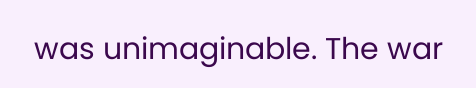was unimaginable. The war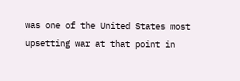was one of the United States most upsetting war at that point in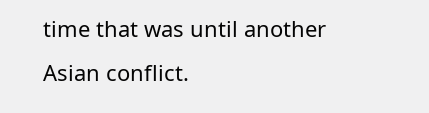time that was until another Asian conflict.